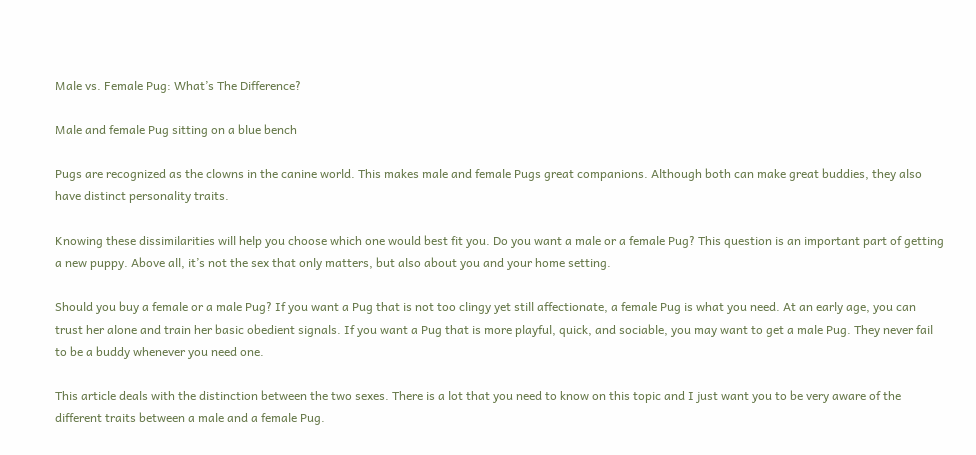Male vs. Female Pug: What’s The Difference?

Male and female Pug sitting on a blue bench

Pugs are recognized as the clowns in the canine world. This makes male and female Pugs great companions. Although both can make great buddies, they also have distinct personality traits.

Knowing these dissimilarities will help you choose which one would best fit you. Do you want a male or a female Pug? This question is an important part of getting a new puppy. Above all, it’s not the sex that only matters, but also about you and your home setting.

Should you buy a female or a male Pug? If you want a Pug that is not too clingy yet still affectionate, a female Pug is what you need. At an early age, you can trust her alone and train her basic obedient signals. If you want a Pug that is more playful, quick, and sociable, you may want to get a male Pug. They never fail to be a buddy whenever you need one.

This article deals with the distinction between the two sexes. There is a lot that you need to know on this topic and I just want you to be very aware of the different traits between a male and a female Pug.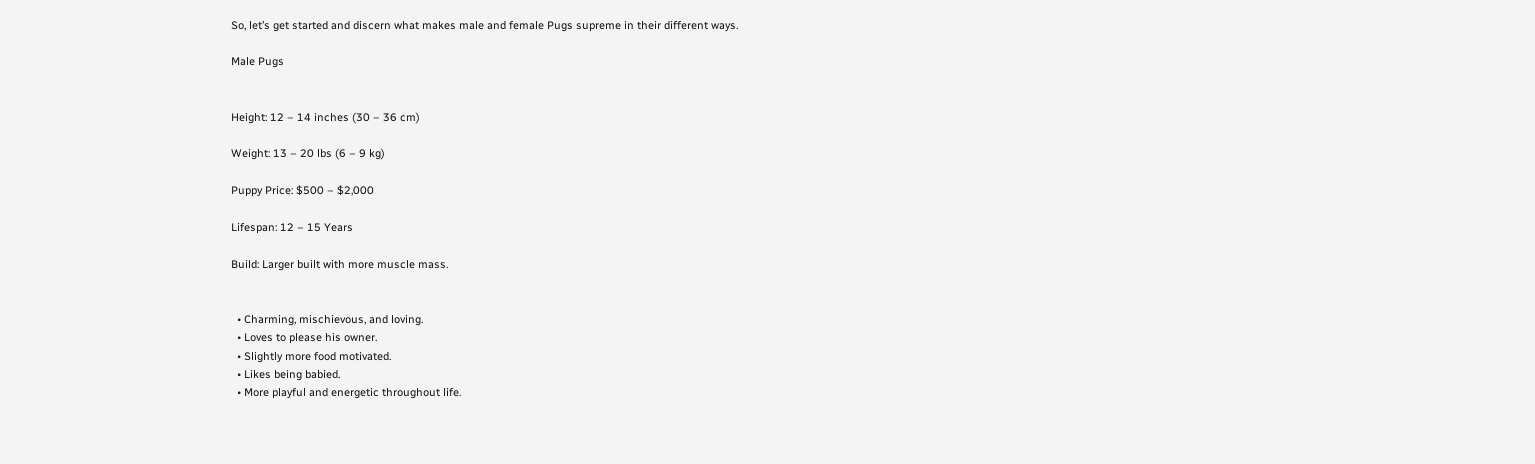So, let’s get started and discern what makes male and female Pugs supreme in their different ways.

Male Pugs


Height: 12 – 14 inches (30 – 36 cm)

Weight: 13 – 20 lbs (6 – 9 kg)

Puppy Price: $500 – $2,000

Lifespan: 12 – 15 Years

Build: Larger built with more muscle mass.


  • Charming, mischievous, and loving.
  • Loves to please his owner.
  • Slightly more food motivated.
  • Likes being babied.
  • More playful and energetic throughout life.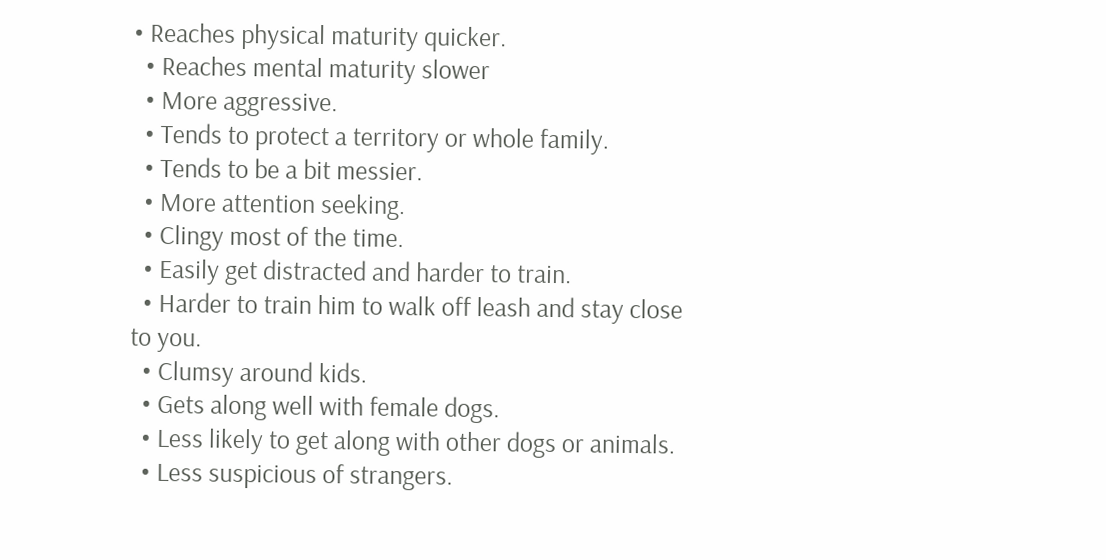• Reaches physical maturity quicker.
  • Reaches mental maturity slower
  • More aggressive.
  • Tends to protect a territory or whole family.
  • Tends to be a bit messier.
  • More attention seeking.
  • Clingy most of the time.
  • Easily get distracted and harder to train.
  • Harder to train him to walk off leash and stay close to you.
  • Clumsy around kids.
  • Gets along well with female dogs.
  • Less likely to get along with other dogs or animals.
  • Less suspicious of strangers.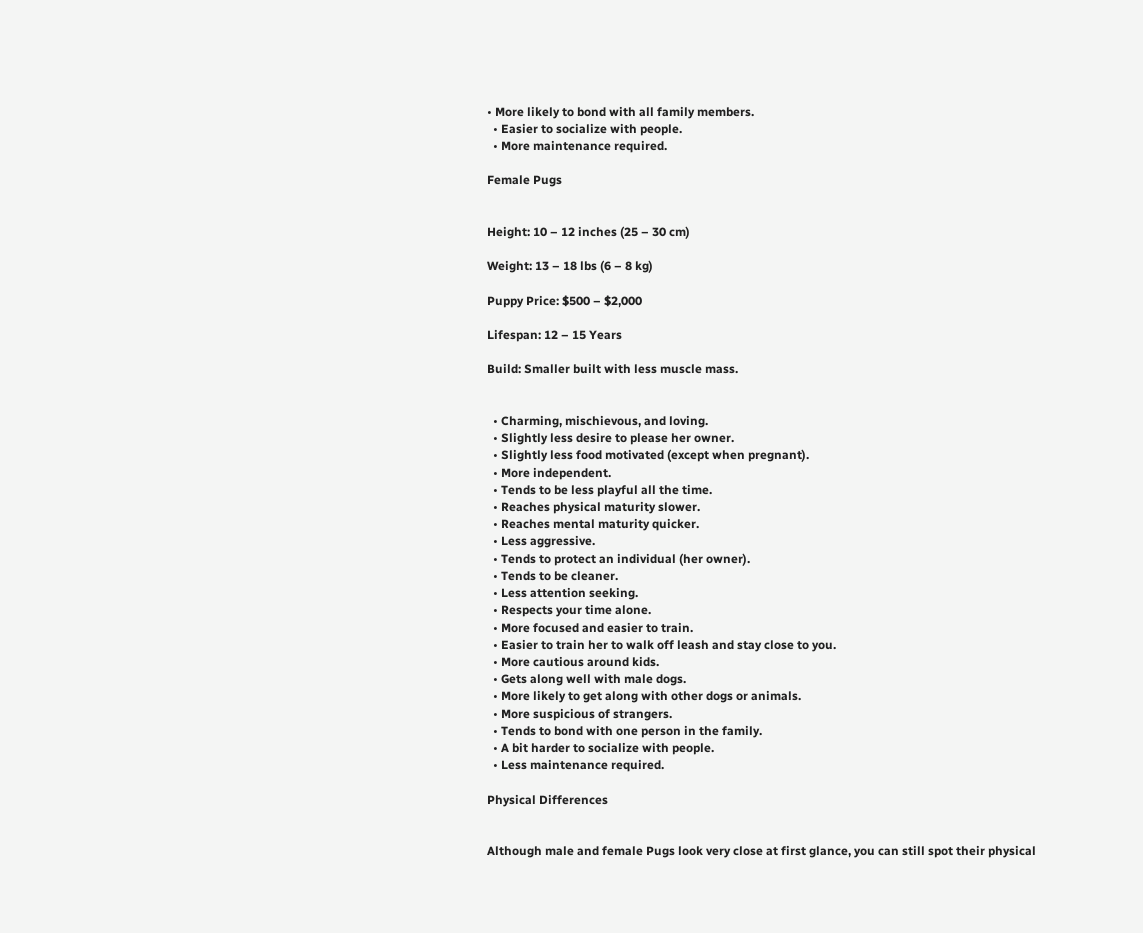• More likely to bond with all family members.
  • Easier to socialize with people.
  • More maintenance required.

Female Pugs


Height: 10 – 12 inches (25 – 30 cm)

Weight: 13 – 18 lbs (6 – 8 kg)

Puppy Price: $500 – $2,000

Lifespan: 12 – 15 Years

Build: Smaller built with less muscle mass.


  • Charming, mischievous, and loving.
  • Slightly less desire to please her owner.
  • Slightly less food motivated (except when pregnant).
  • More independent.
  • Tends to be less playful all the time.
  • Reaches physical maturity slower.
  • Reaches mental maturity quicker.
  • Less aggressive.
  • Tends to protect an individual (her owner).
  • Tends to be cleaner.
  • Less attention seeking.
  • Respects your time alone.
  • More focused and easier to train.
  • Easier to train her to walk off leash and stay close to you.
  • More cautious around kids.
  • Gets along well with male dogs.
  • More likely to get along with other dogs or animals.
  • More suspicious of strangers.
  • Tends to bond with one person in the family.
  • A bit harder to socialize with people.
  • Less maintenance required.

Physical Differences


Although male and female Pugs look very close at first glance, you can still spot their physical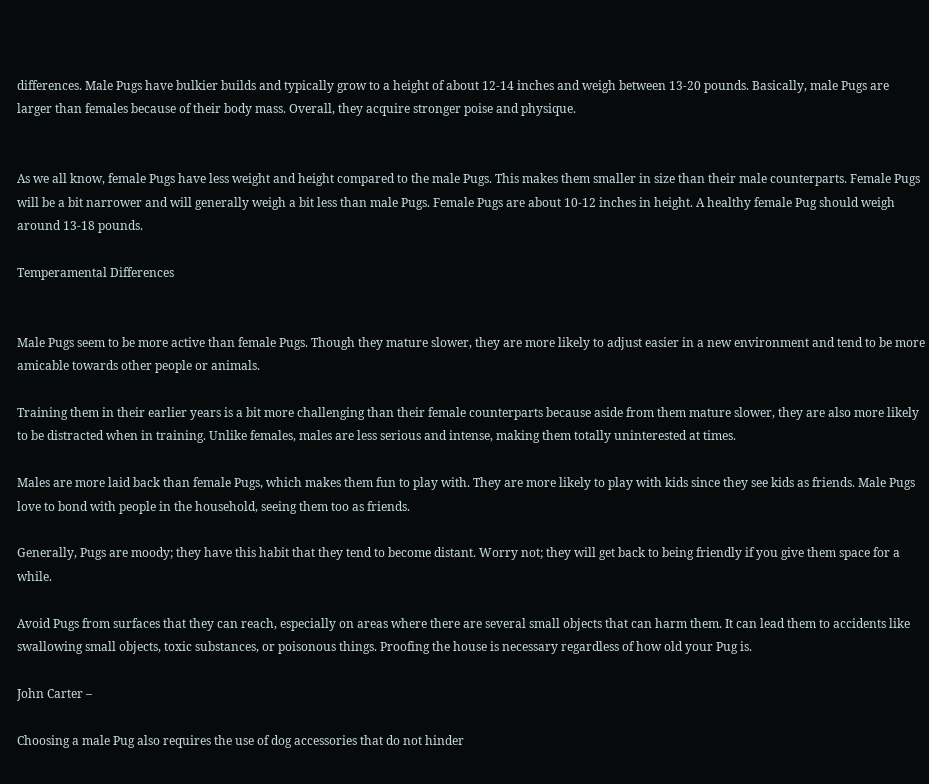differences. Male Pugs have bulkier builds and typically grow to a height of about 12-14 inches and weigh between 13-20 pounds. Basically, male Pugs are larger than females because of their body mass. Overall, they acquire stronger poise and physique.


As we all know, female Pugs have less weight and height compared to the male Pugs. This makes them smaller in size than their male counterparts. Female Pugs will be a bit narrower and will generally weigh a bit less than male Pugs. Female Pugs are about 10-12 inches in height. A healthy female Pug should weigh around 13-18 pounds.

Temperamental Differences


Male Pugs seem to be more active than female Pugs. Though they mature slower, they are more likely to adjust easier in a new environment and tend to be more amicable towards other people or animals.

Training them in their earlier years is a bit more challenging than their female counterparts because aside from them mature slower, they are also more likely to be distracted when in training. Unlike females, males are less serious and intense, making them totally uninterested at times.

Males are more laid back than female Pugs, which makes them fun to play with. They are more likely to play with kids since they see kids as friends. Male Pugs love to bond with people in the household, seeing them too as friends.

Generally, Pugs are moody; they have this habit that they tend to become distant. Worry not; they will get back to being friendly if you give them space for a while.

Avoid Pugs from surfaces that they can reach, especially on areas where there are several small objects that can harm them. It can lead them to accidents like swallowing small objects, toxic substances, or poisonous things. Proofing the house is necessary regardless of how old your Pug is.

John Carter –

Choosing a male Pug also requires the use of dog accessories that do not hinder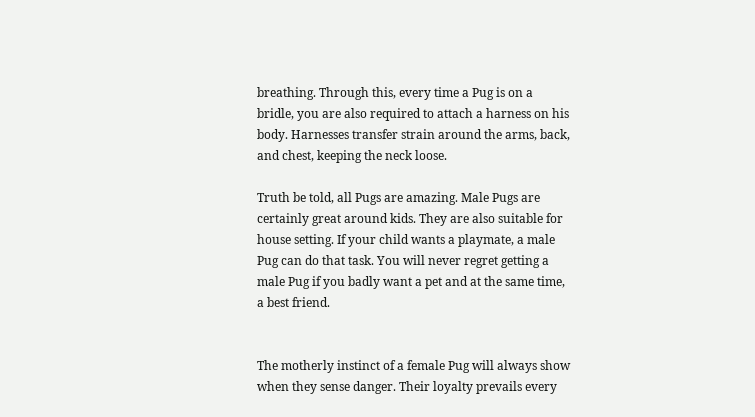breathing. Through this, every time a Pug is on a bridle, you are also required to attach a harness on his body. Harnesses transfer strain around the arms, back, and chest, keeping the neck loose.

Truth be told, all Pugs are amazing. Male Pugs are certainly great around kids. They are also suitable for house setting. If your child wants a playmate, a male Pug can do that task. You will never regret getting a male Pug if you badly want a pet and at the same time, a best friend.


The motherly instinct of a female Pug will always show when they sense danger. Their loyalty prevails every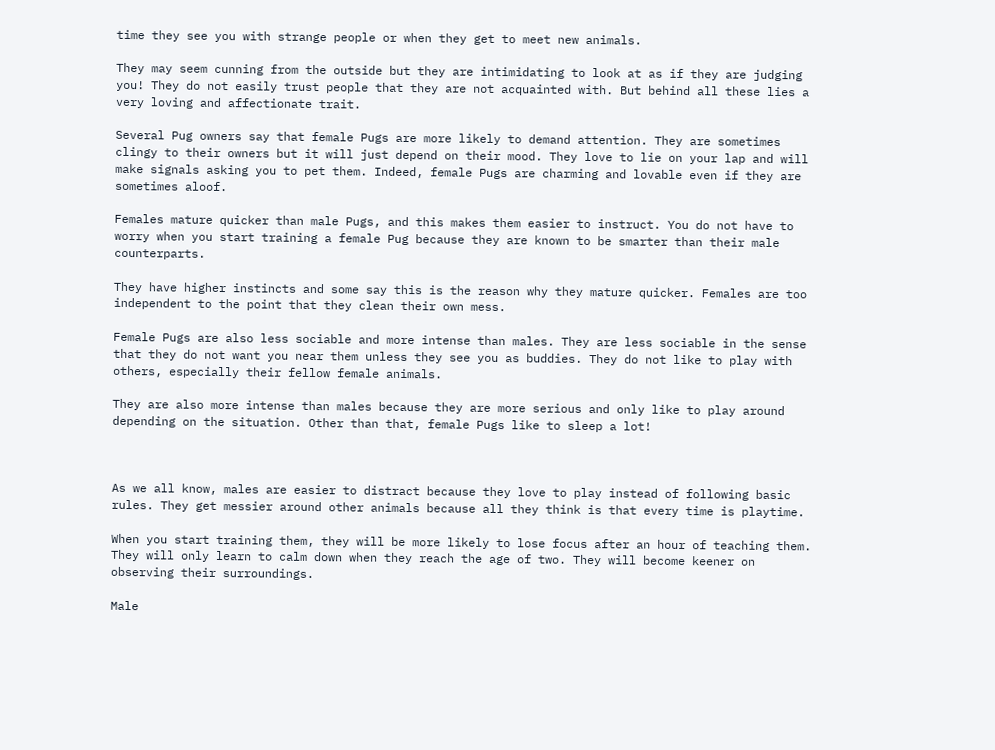time they see you with strange people or when they get to meet new animals.

They may seem cunning from the outside but they are intimidating to look at as if they are judging you! They do not easily trust people that they are not acquainted with. But behind all these lies a very loving and affectionate trait.

Several Pug owners say that female Pugs are more likely to demand attention. They are sometimes clingy to their owners but it will just depend on their mood. They love to lie on your lap and will make signals asking you to pet them. Indeed, female Pugs are charming and lovable even if they are sometimes aloof.

Females mature quicker than male Pugs, and this makes them easier to instruct. You do not have to worry when you start training a female Pug because they are known to be smarter than their male counterparts.

They have higher instincts and some say this is the reason why they mature quicker. Females are too independent to the point that they clean their own mess.

Female Pugs are also less sociable and more intense than males. They are less sociable in the sense that they do not want you near them unless they see you as buddies. They do not like to play with others, especially their fellow female animals.

They are also more intense than males because they are more serious and only like to play around depending on the situation. Other than that, female Pugs like to sleep a lot!



As we all know, males are easier to distract because they love to play instead of following basic rules. They get messier around other animals because all they think is that every time is playtime.

When you start training them, they will be more likely to lose focus after an hour of teaching them. They will only learn to calm down when they reach the age of two. They will become keener on observing their surroundings.

Male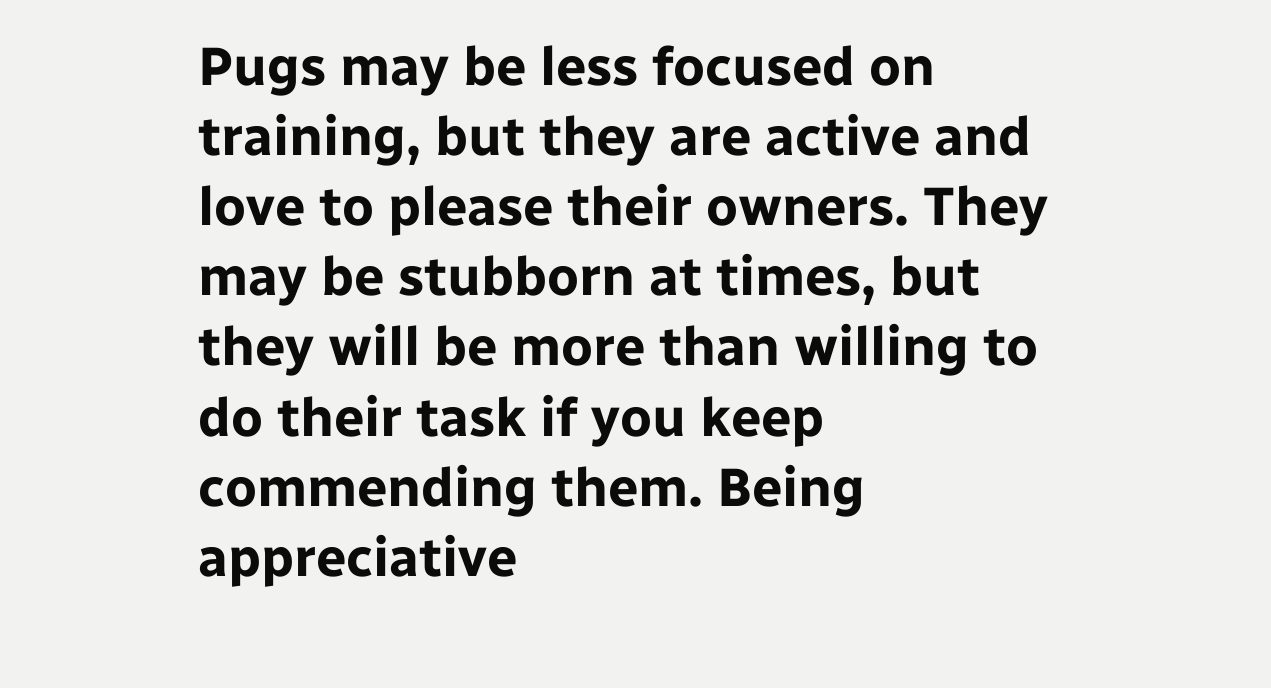Pugs may be less focused on training, but they are active and love to please their owners. They may be stubborn at times, but they will be more than willing to do their task if you keep commending them. Being appreciative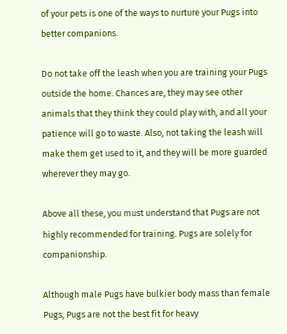of your pets is one of the ways to nurture your Pugs into better companions.

Do not take off the leash when you are training your Pugs outside the home. Chances are, they may see other animals that they think they could play with, and all your patience will go to waste. Also, not taking the leash will make them get used to it, and they will be more guarded wherever they may go.

Above all these, you must understand that Pugs are not highly recommended for training. Pugs are solely for companionship.

Although male Pugs have bulkier body mass than female Pugs, Pugs are not the best fit for heavy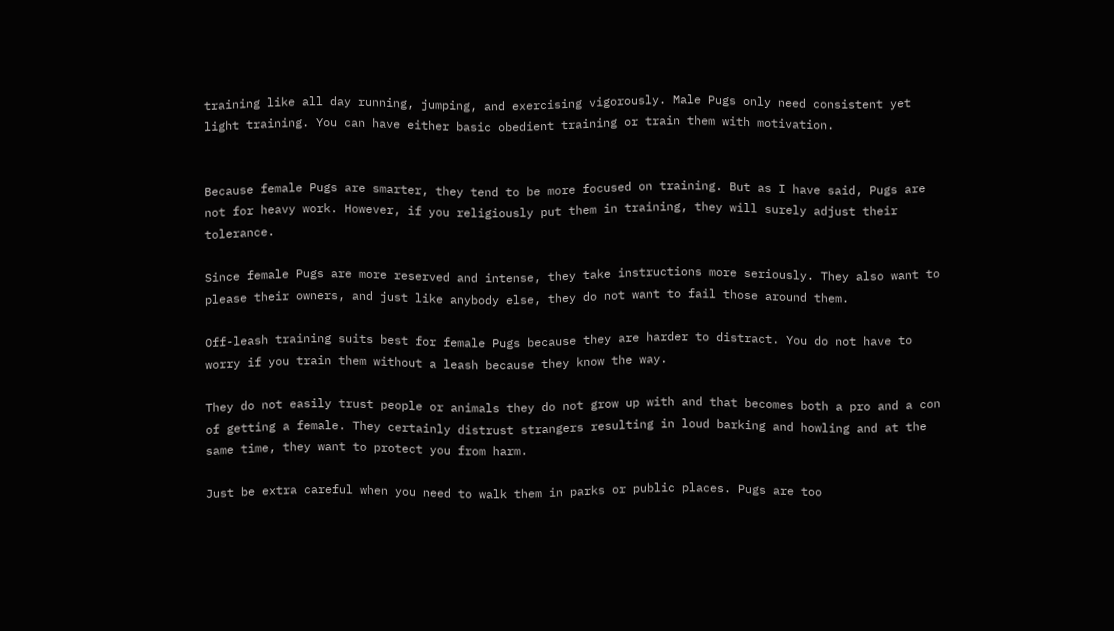training like all day running, jumping, and exercising vigorously. Male Pugs only need consistent yet light training. You can have either basic obedient training or train them with motivation.


Because female Pugs are smarter, they tend to be more focused on training. But as I have said, Pugs are not for heavy work. However, if you religiously put them in training, they will surely adjust their tolerance.

Since female Pugs are more reserved and intense, they take instructions more seriously. They also want to please their owners, and just like anybody else, they do not want to fail those around them.

Off-leash training suits best for female Pugs because they are harder to distract. You do not have to worry if you train them without a leash because they know the way.

They do not easily trust people or animals they do not grow up with and that becomes both a pro and a con of getting a female. They certainly distrust strangers resulting in loud barking and howling and at the same time, they want to protect you from harm.

Just be extra careful when you need to walk them in parks or public places. Pugs are too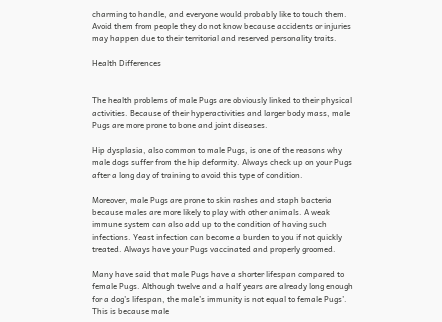charming to handle, and everyone would probably like to touch them. Avoid them from people they do not know because accidents or injuries may happen due to their territorial and reserved personality traits.

Health Differences


The health problems of male Pugs are obviously linked to their physical activities. Because of their hyperactivities and larger body mass, male Pugs are more prone to bone and joint diseases.

Hip dysplasia, also common to male Pugs, is one of the reasons why male dogs suffer from the hip deformity. Always check up on your Pugs after a long day of training to avoid this type of condition.

Moreover, male Pugs are prone to skin rashes and staph bacteria because males are more likely to play with other animals. A weak immune system can also add up to the condition of having such infections. Yeast infection can become a burden to you if not quickly treated. Always have your Pugs vaccinated and properly groomed.

Many have said that male Pugs have a shorter lifespan compared to female Pugs. Although twelve and a half years are already long enough for a dog’s lifespan, the male’s immunity is not equal to female Pugs’. This is because male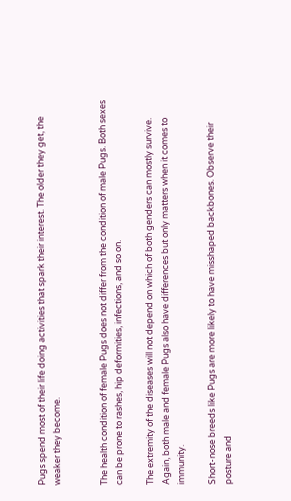Pugs spend most of their life doing activities that spark their interest. The older they get, the weaker they become.


The health condition of female Pugs does not differ from the condition of male Pugs. Both sexes can be prone to rashes, hip deformities, infections, and so on.

The extremity of the diseases will not depend on which of both genders can mostly survive. Again, both male and female Pugs also have differences but only matters when it comes to immunity.

Short-nose breeds like Pugs are more likely to have misshaped backbones. Observe their posture and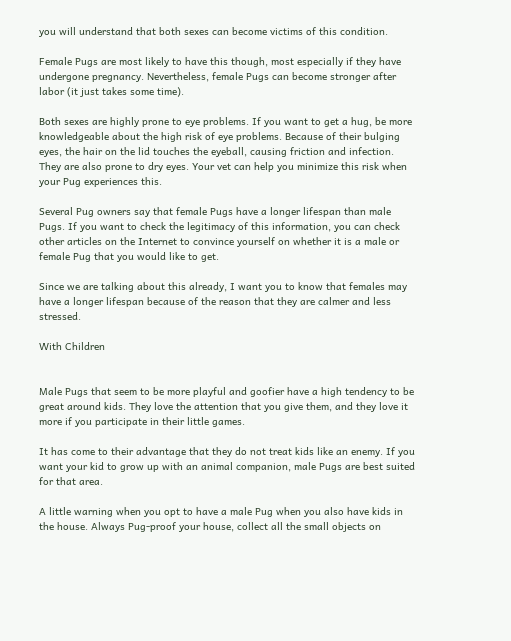you will understand that both sexes can become victims of this condition.

Female Pugs are most likely to have this though, most especially if they have undergone pregnancy. Nevertheless, female Pugs can become stronger after labor (it just takes some time).

Both sexes are highly prone to eye problems. If you want to get a hug, be more knowledgeable about the high risk of eye problems. Because of their bulging eyes, the hair on the lid touches the eyeball, causing friction and infection. They are also prone to dry eyes. Your vet can help you minimize this risk when your Pug experiences this.

Several Pug owners say that female Pugs have a longer lifespan than male Pugs. If you want to check the legitimacy of this information, you can check other articles on the Internet to convince yourself on whether it is a male or female Pug that you would like to get.

Since we are talking about this already, I want you to know that females may have a longer lifespan because of the reason that they are calmer and less stressed.

With Children


Male Pugs that seem to be more playful and goofier have a high tendency to be great around kids. They love the attention that you give them, and they love it more if you participate in their little games.

It has come to their advantage that they do not treat kids like an enemy. If you want your kid to grow up with an animal companion, male Pugs are best suited for that area.

A little warning when you opt to have a male Pug when you also have kids in the house. Always Pug-proof your house, collect all the small objects on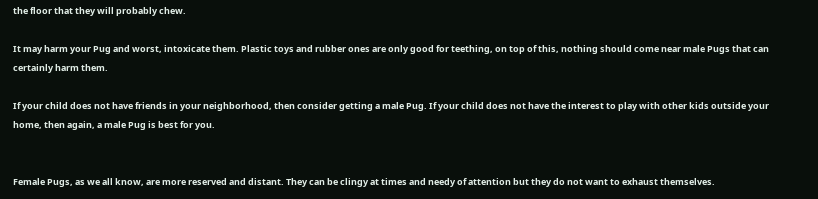the floor that they will probably chew.

It may harm your Pug and worst, intoxicate them. Plastic toys and rubber ones are only good for teething, on top of this, nothing should come near male Pugs that can certainly harm them.

If your child does not have friends in your neighborhood, then consider getting a male Pug. If your child does not have the interest to play with other kids outside your home, then again, a male Pug is best for you.


Female Pugs, as we all know, are more reserved and distant. They can be clingy at times and needy of attention but they do not want to exhaust themselves.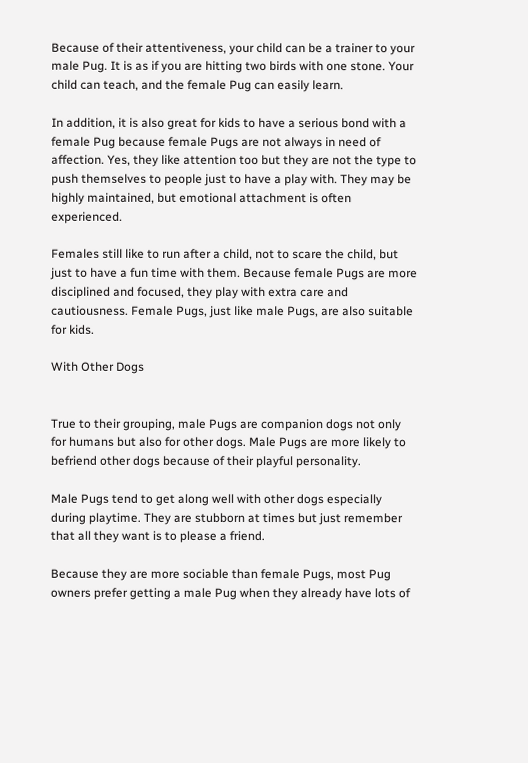Because of their attentiveness, your child can be a trainer to your male Pug. It is as if you are hitting two birds with one stone. Your child can teach, and the female Pug can easily learn.

In addition, it is also great for kids to have a serious bond with a female Pug because female Pugs are not always in need of affection. Yes, they like attention too but they are not the type to push themselves to people just to have a play with. They may be highly maintained, but emotional attachment is often experienced.

Females still like to run after a child, not to scare the child, but just to have a fun time with them. Because female Pugs are more disciplined and focused, they play with extra care and cautiousness. Female Pugs, just like male Pugs, are also suitable for kids.

With Other Dogs


True to their grouping, male Pugs are companion dogs not only for humans but also for other dogs. Male Pugs are more likely to befriend other dogs because of their playful personality.

Male Pugs tend to get along well with other dogs especially during playtime. They are stubborn at times but just remember that all they want is to please a friend.

Because they are more sociable than female Pugs, most Pug owners prefer getting a male Pug when they already have lots of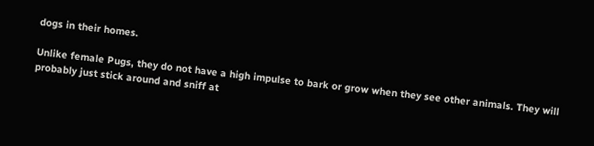dogs in their homes.

Unlike female Pugs, they do not have a high impulse to bark or grow when they see other animals. They will probably just stick around and sniff at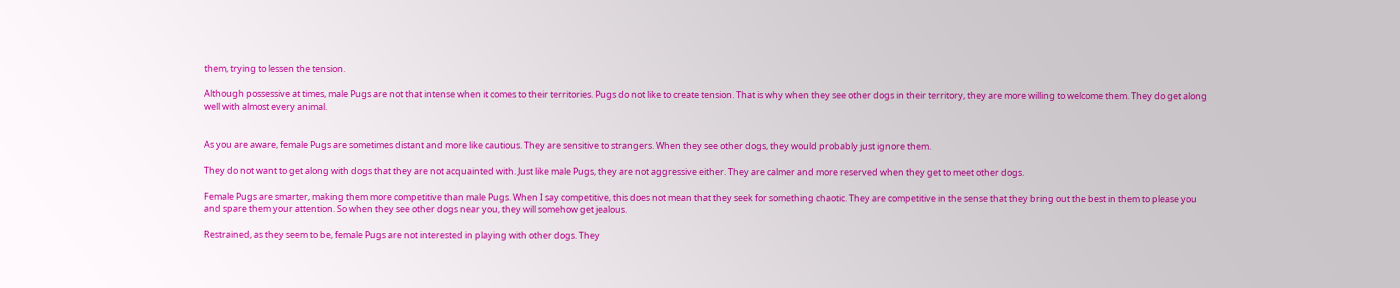them, trying to lessen the tension.

Although possessive at times, male Pugs are not that intense when it comes to their territories. Pugs do not like to create tension. That is why when they see other dogs in their territory, they are more willing to welcome them. They do get along well with almost every animal.


As you are aware, female Pugs are sometimes distant and more like cautious. They are sensitive to strangers. When they see other dogs, they would probably just ignore them.

They do not want to get along with dogs that they are not acquainted with. Just like male Pugs, they are not aggressive either. They are calmer and more reserved when they get to meet other dogs.

Female Pugs are smarter, making them more competitive than male Pugs. When I say competitive, this does not mean that they seek for something chaotic. They are competitive in the sense that they bring out the best in them to please you and spare them your attention. So when they see other dogs near you, they will somehow get jealous.

Restrained, as they seem to be, female Pugs are not interested in playing with other dogs. They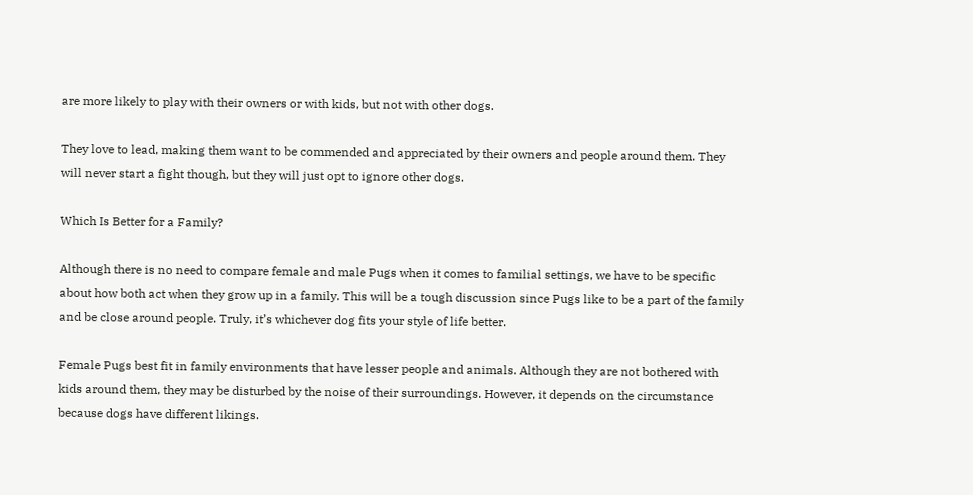are more likely to play with their owners or with kids, but not with other dogs.

They love to lead, making them want to be commended and appreciated by their owners and people around them. They will never start a fight though, but they will just opt to ignore other dogs.

Which Is Better for a Family?

Although there is no need to compare female and male Pugs when it comes to familial settings, we have to be specific about how both act when they grow up in a family. This will be a tough discussion since Pugs like to be a part of the family and be close around people. Truly, it’s whichever dog fits your style of life better.

Female Pugs best fit in family environments that have lesser people and animals. Although they are not bothered with kids around them, they may be disturbed by the noise of their surroundings. However, it depends on the circumstance because dogs have different likings.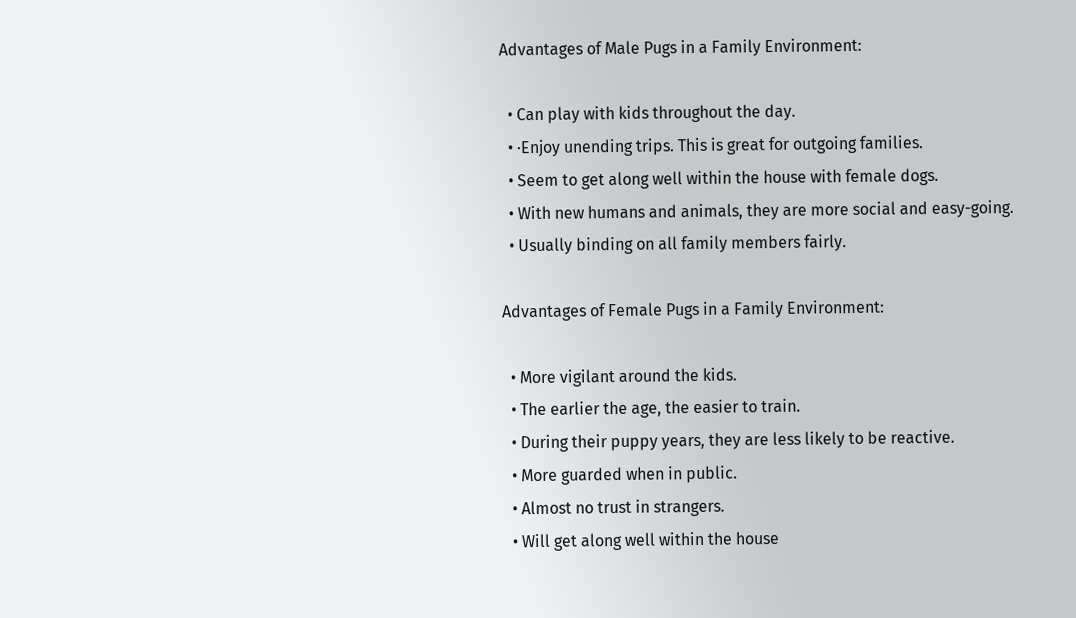Advantages of Male Pugs in a Family Environment:

  • Can play with kids throughout the day.
  • ·Enjoy unending trips. This is great for outgoing families.
  • Seem to get along well within the house with female dogs.
  • With new humans and animals, they are more social and easy-going.
  • Usually binding on all family members fairly.

Advantages of Female Pugs in a Family Environment:

  • More vigilant around the kids.
  • The earlier the age, the easier to train.
  • During their puppy years, they are less likely to be reactive.
  • More guarded when in public.
  • Almost no trust in strangers.
  • Will get along well within the house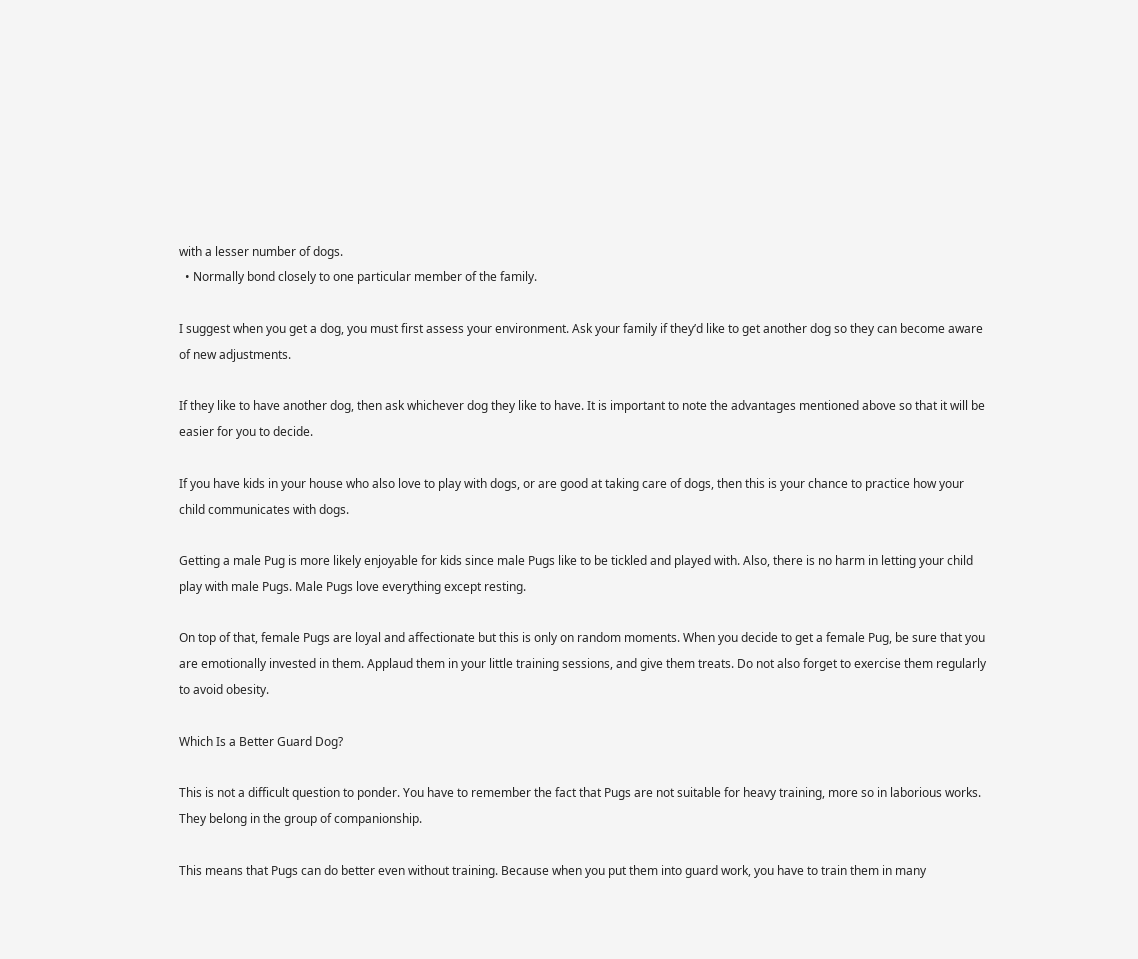with a lesser number of dogs.
  • Normally bond closely to one particular member of the family.

I suggest when you get a dog, you must first assess your environment. Ask your family if they’d like to get another dog so they can become aware of new adjustments.

If they like to have another dog, then ask whichever dog they like to have. It is important to note the advantages mentioned above so that it will be easier for you to decide.

If you have kids in your house who also love to play with dogs, or are good at taking care of dogs, then this is your chance to practice how your child communicates with dogs.

Getting a male Pug is more likely enjoyable for kids since male Pugs like to be tickled and played with. Also, there is no harm in letting your child play with male Pugs. Male Pugs love everything except resting.

On top of that, female Pugs are loyal and affectionate but this is only on random moments. When you decide to get a female Pug, be sure that you are emotionally invested in them. Applaud them in your little training sessions, and give them treats. Do not also forget to exercise them regularly to avoid obesity.

Which Is a Better Guard Dog?

This is not a difficult question to ponder. You have to remember the fact that Pugs are not suitable for heavy training, more so in laborious works. They belong in the group of companionship.

This means that Pugs can do better even without training. Because when you put them into guard work, you have to train them in many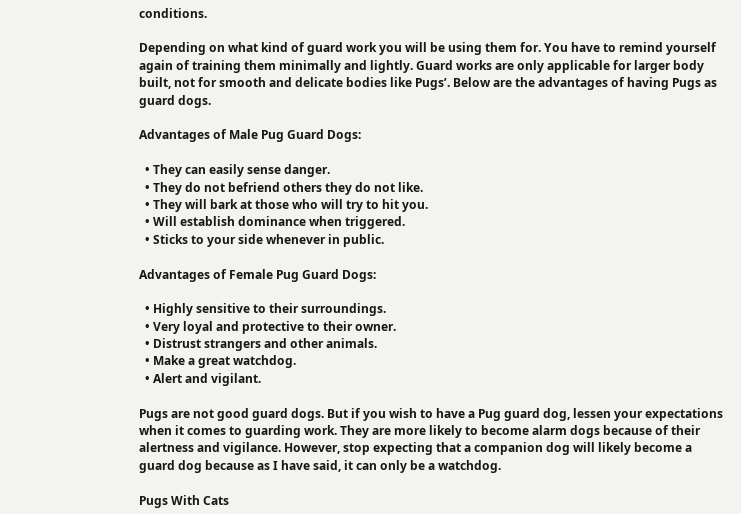conditions.

Depending on what kind of guard work you will be using them for. You have to remind yourself again of training them minimally and lightly. Guard works are only applicable for larger body built, not for smooth and delicate bodies like Pugs’. Below are the advantages of having Pugs as guard dogs.

Advantages of Male Pug Guard Dogs:

  • They can easily sense danger.
  • They do not befriend others they do not like.
  • They will bark at those who will try to hit you.
  • Will establish dominance when triggered.
  • Sticks to your side whenever in public.

Advantages of Female Pug Guard Dogs:

  • Highly sensitive to their surroundings.
  • Very loyal and protective to their owner.
  • Distrust strangers and other animals.
  • Make a great watchdog.
  • Alert and vigilant.

Pugs are not good guard dogs. But if you wish to have a Pug guard dog, lessen your expectations when it comes to guarding work. They are more likely to become alarm dogs because of their alertness and vigilance. However, stop expecting that a companion dog will likely become a guard dog because as I have said, it can only be a watchdog.

Pugs With Cats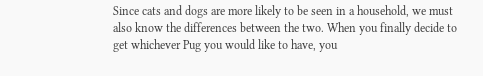Since cats and dogs are more likely to be seen in a household, we must also know the differences between the two. When you finally decide to get whichever Pug you would like to have, you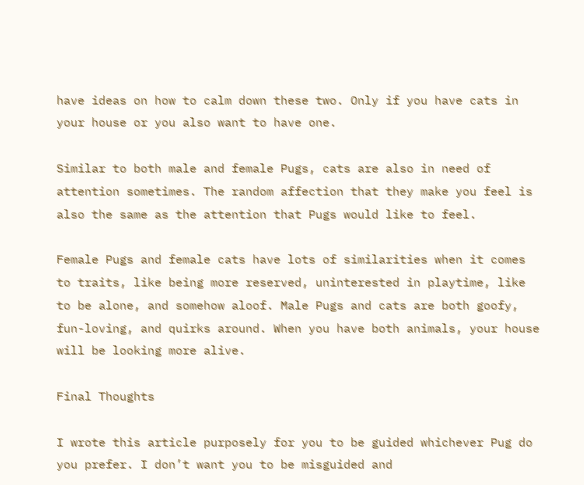have ideas on how to calm down these two. Only if you have cats in your house or you also want to have one.

Similar to both male and female Pugs, cats are also in need of attention sometimes. The random affection that they make you feel is also the same as the attention that Pugs would like to feel.

Female Pugs and female cats have lots of similarities when it comes to traits, like being more reserved, uninterested in playtime, like to be alone, and somehow aloof. Male Pugs and cats are both goofy, fun-loving, and quirks around. When you have both animals, your house will be looking more alive.

Final Thoughts

I wrote this article purposely for you to be guided whichever Pug do you prefer. I don’t want you to be misguided and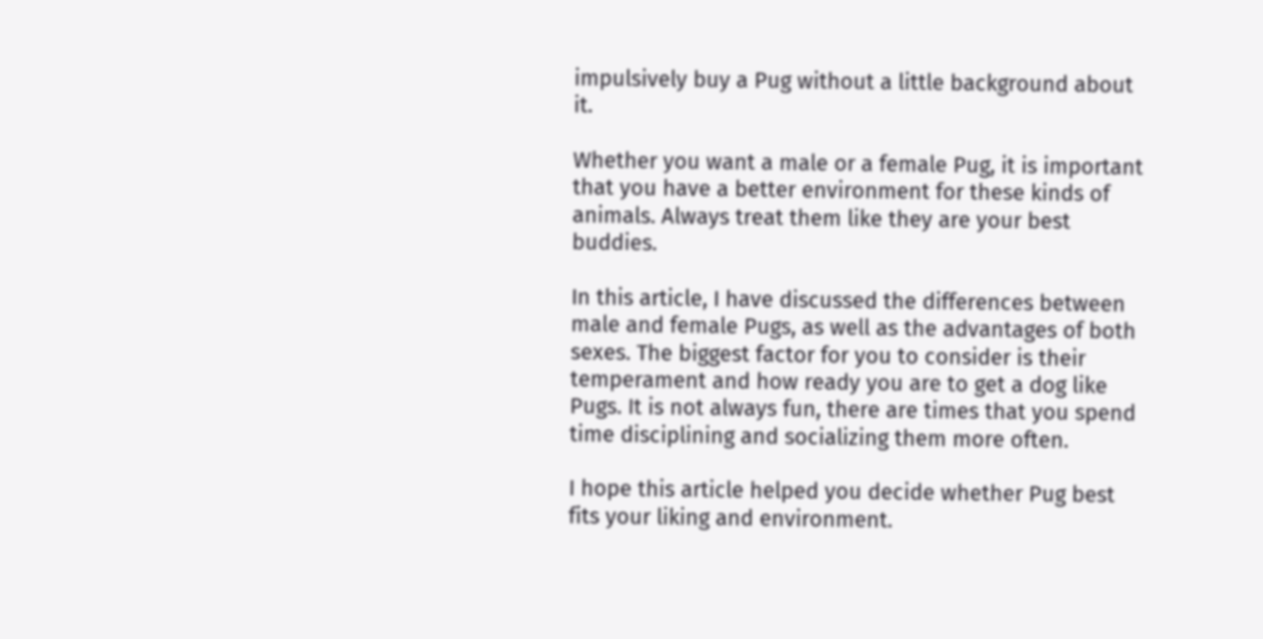impulsively buy a Pug without a little background about it.

Whether you want a male or a female Pug, it is important that you have a better environment for these kinds of animals. Always treat them like they are your best buddies.

In this article, I have discussed the differences between male and female Pugs, as well as the advantages of both sexes. The biggest factor for you to consider is their temperament and how ready you are to get a dog like Pugs. It is not always fun, there are times that you spend time disciplining and socializing them more often.

I hope this article helped you decide whether Pug best fits your liking and environment.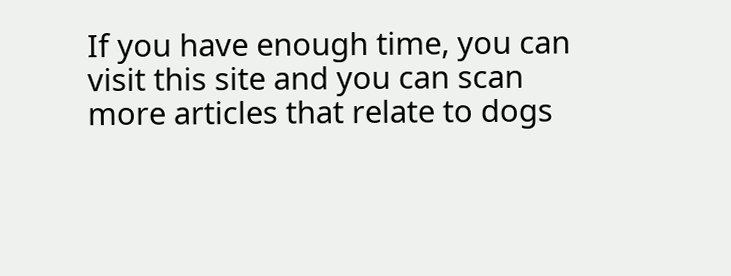If you have enough time, you can visit this site and you can scan more articles that relate to dogs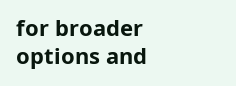for broader options and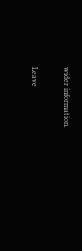wider information.

Leave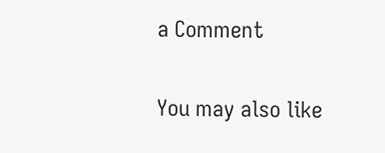a Comment

You may also like